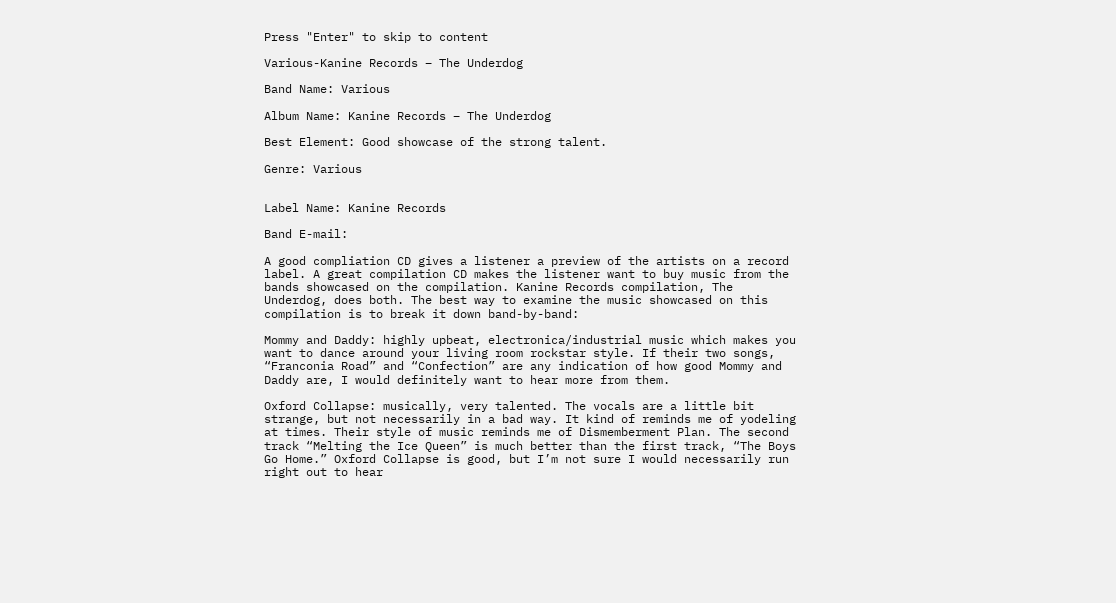Press "Enter" to skip to content

Various-Kanine Records – The Underdog

Band Name: Various

Album Name: Kanine Records – The Underdog

Best Element: Good showcase of the strong talent.

Genre: Various


Label Name: Kanine Records

Band E-mail:

A good compliation CD gives a listener a preview of the artists on a record label. A great compilation CD makes the listener want to buy music from the bands showcased on the compilation. Kanine Records compilation, The Underdog, does both. The best way to examine the music showcased on this compilation is to break it down band-by-band:

Mommy and Daddy: highly upbeat, electronica/industrial music which makes you want to dance around your living room rockstar style. If their two songs, “Franconia Road” and “Confection” are any indication of how good Mommy and Daddy are, I would definitely want to hear more from them.

Oxford Collapse: musically, very talented. The vocals are a little bit strange, but not necessarily in a bad way. It kind of reminds me of yodeling at times. Their style of music reminds me of Dismemberment Plan. The second track “Melting the Ice Queen” is much better than the first track, “The Boys Go Home.” Oxford Collapse is good, but I’m not sure I would necessarily run right out to hear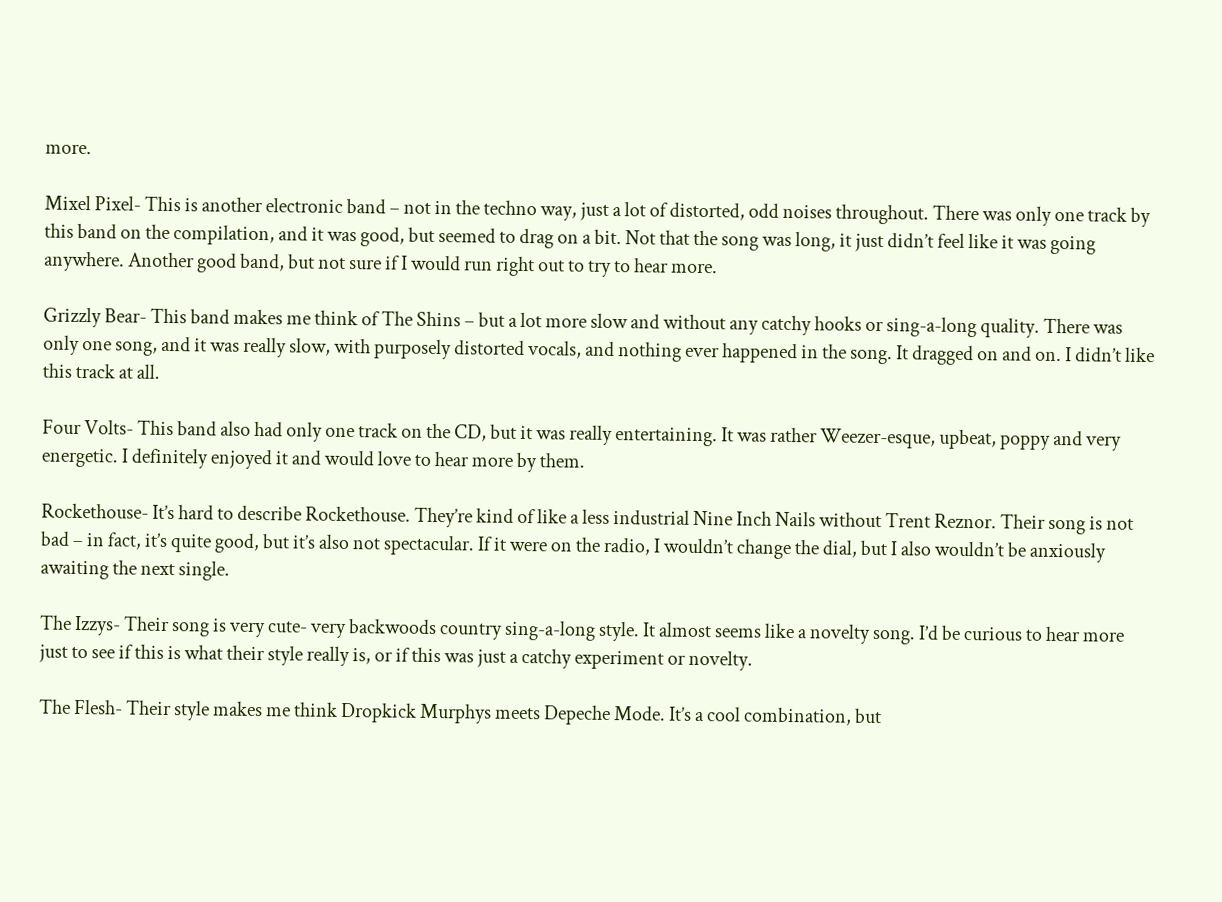more.

Mixel Pixel- This is another electronic band – not in the techno way, just a lot of distorted, odd noises throughout. There was only one track by this band on the compilation, and it was good, but seemed to drag on a bit. Not that the song was long, it just didn’t feel like it was going anywhere. Another good band, but not sure if I would run right out to try to hear more.

Grizzly Bear- This band makes me think of The Shins – but a lot more slow and without any catchy hooks or sing-a-long quality. There was only one song, and it was really slow, with purposely distorted vocals, and nothing ever happened in the song. It dragged on and on. I didn’t like this track at all.

Four Volts- This band also had only one track on the CD, but it was really entertaining. It was rather Weezer-esque, upbeat, poppy and very energetic. I definitely enjoyed it and would love to hear more by them.

Rockethouse- It’s hard to describe Rockethouse. They’re kind of like a less industrial Nine Inch Nails without Trent Reznor. Their song is not bad – in fact, it’s quite good, but it’s also not spectacular. If it were on the radio, I wouldn’t change the dial, but I also wouldn’t be anxiously awaiting the next single.

The Izzys- Their song is very cute- very backwoods country sing-a-long style. It almost seems like a novelty song. I’d be curious to hear more just to see if this is what their style really is, or if this was just a catchy experiment or novelty.

The Flesh- Their style makes me think Dropkick Murphys meets Depeche Mode. It’s a cool combination, but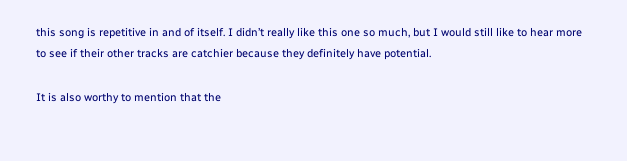this song is repetitive in and of itself. I didn’t really like this one so much, but I would still like to hear more to see if their other tracks are catchier because they definitely have potential.

It is also worthy to mention that the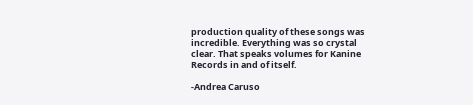production quality of these songs was incredible. Everything was so crystal clear. That speaks volumes for Kanine Records in and of itself.

-Andrea Caruso